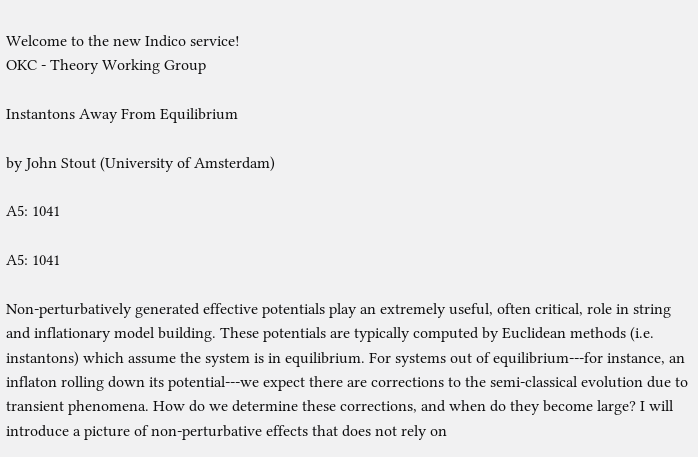Welcome to the new Indico service!
OKC - Theory Working Group

Instantons Away From Equilibrium

by John Stout (University of Amsterdam)

A5: 1041

A5: 1041

Non-perturbatively generated effective potentials play an extremely useful, often critical, role in string and inflationary model building. These potentials are typically computed by Euclidean methods (i.e. instantons) which assume the system is in equilibrium. For systems out of equilibrium---for instance, an inflaton rolling down its potential---we expect there are corrections to the semi-classical evolution due to transient phenomena. How do we determine these corrections, and when do they become large? I will introduce a picture of non-perturbative effects that does not rely on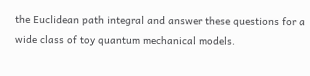the Euclidean path integral and answer these questions for a wide class of toy quantum mechanical models.